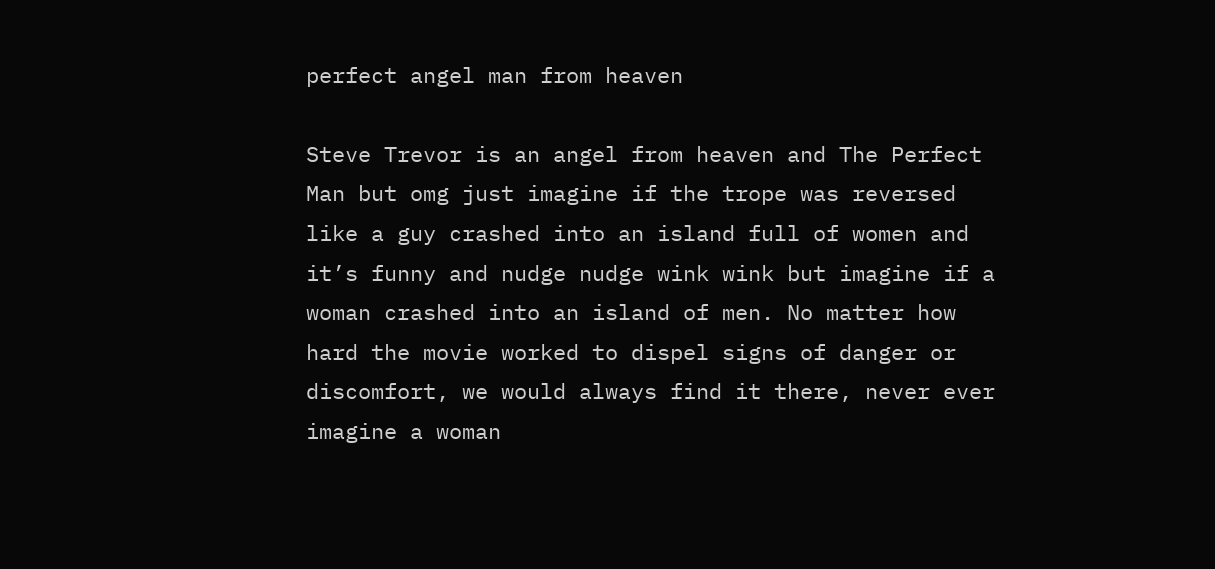perfect angel man from heaven

Steve Trevor is an angel from heaven and The Perfect Man but omg just imagine if the trope was reversed like a guy crashed into an island full of women and it’s funny and nudge nudge wink wink but imagine if a woman crashed into an island of men. No matter how hard the movie worked to dispel signs of danger or discomfort, we would always find it there, never ever imagine a woman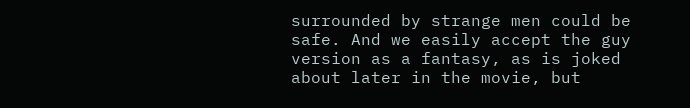surrounded by strange men could be safe. And we easily accept the guy version as a fantasy, as is joked about later in the movie, but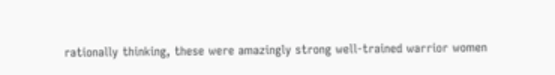rationally thinking, these were amazingly strong well-trained warrior women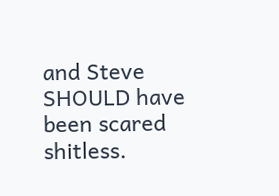and Steve SHOULD have been scared shitless.